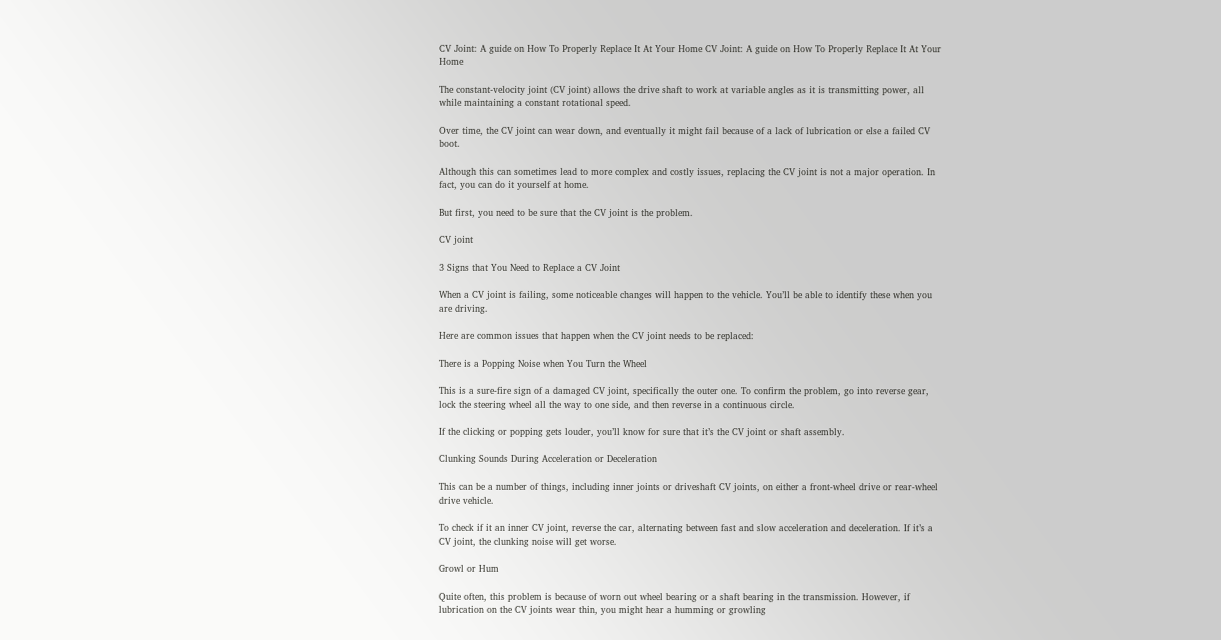CV Joint: A guide on How To Properly Replace It At Your Home CV Joint: A guide on How To Properly Replace It At Your Home

The constant-velocity joint (CV joint) allows the drive shaft to work at variable angles as it is transmitting power, all while maintaining a constant rotational speed.

Over time, the CV joint can wear down, and eventually it might fail because of a lack of lubrication or else a failed CV boot.

Although this can sometimes lead to more complex and costly issues, replacing the CV joint is not a major operation. In fact, you can do it yourself at home.

But first, you need to be sure that the CV joint is the problem.

CV joint

3 Signs that You Need to Replace a CV Joint

When a CV joint is failing, some noticeable changes will happen to the vehicle. You’ll be able to identify these when you are driving.

Here are common issues that happen when the CV joint needs to be replaced:

There is a Popping Noise when You Turn the Wheel

This is a sure-fire sign of a damaged CV joint, specifically the outer one. To confirm the problem, go into reverse gear, lock the steering wheel all the way to one side, and then reverse in a continuous circle.

If the clicking or popping gets louder, you’ll know for sure that it’s the CV joint or shaft assembly.

Clunking Sounds During Acceleration or Deceleration

This can be a number of things, including inner joints or driveshaft CV joints, on either a front-wheel drive or rear-wheel drive vehicle.

To check if it an inner CV joint, reverse the car, alternating between fast and slow acceleration and deceleration. If it’s a CV joint, the clunking noise will get worse.

Growl or Hum

Quite often, this problem is because of worn out wheel bearing or a shaft bearing in the transmission. However, if lubrication on the CV joints wear thin, you might hear a humming or growling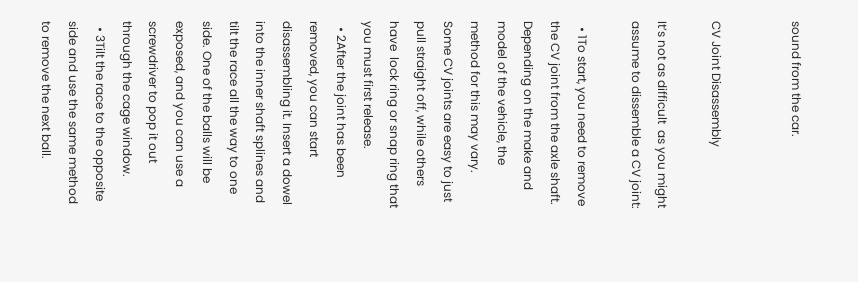sound from the car.


CV Joint Disassembly

It’s not as difficult  as you might assume to dissemble a CV joint:

  • 1To start, you need to remove the CV joint from the axle shaft. Depending on the make and model of the vehicle, the method for this may vary. Some CV joints are easy to just pull straight off, while others have  lock ring or snap ring that you must first release.
  • 2After the joint has been removed, you can start disassembling it. Insert a dowel into the inner shaft splines and tilt the race all the way to one side. One of the balls will be exposed, and you can use a screwdriver to pop it out through the cage window.
  • 3Tilt the race to the opposite side and use the same method to remove the next ball.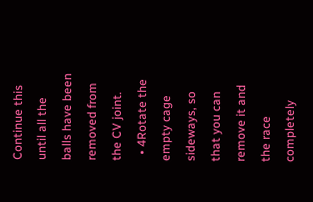Continue this until all the balls have been removed from the CV joint.
  • 4Rotate the empty cage sideways, so that you can remove it and the race completely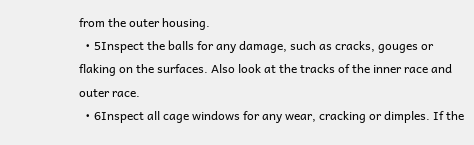from the outer housing.
  • 5Inspect the balls for any damage, such as cracks, gouges or flaking on the surfaces. Also look at the tracks of the inner race and outer race.
  • 6Inspect all cage windows for any wear, cracking or dimples. If the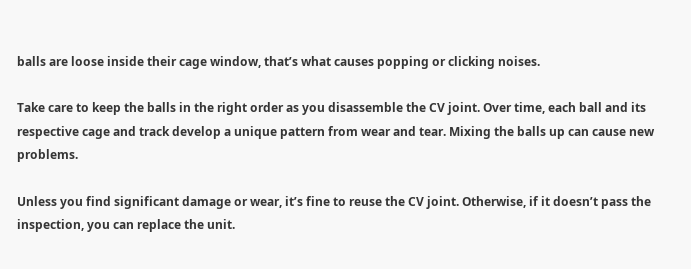balls are loose inside their cage window, that’s what causes popping or clicking noises.

Take care to keep the balls in the right order as you disassemble the CV joint. Over time, each ball and its respective cage and track develop a unique pattern from wear and tear. Mixing the balls up can cause new problems.

Unless you find significant damage or wear, it’s fine to reuse the CV joint. Otherwise, if it doesn’t pass the inspection, you can replace the unit.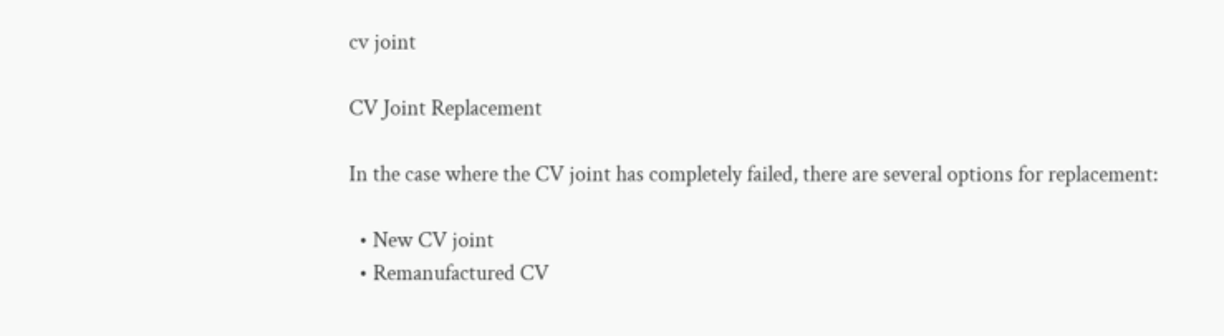cv joint

CV Joint Replacement

In the case where the CV joint has completely failed, there are several options for replacement:

  • New CV joint
  • Remanufactured CV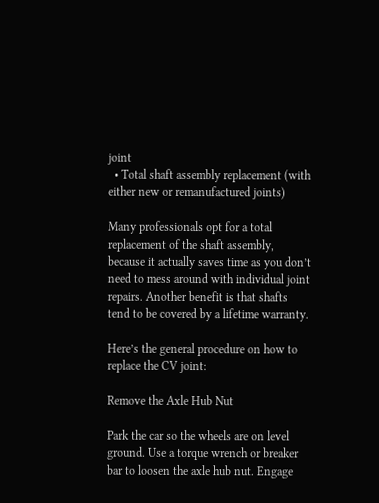joint
  • Total shaft assembly replacement (with either new or remanufactured joints)

Many professionals opt for a total replacement of the shaft assembly, because it actually saves time as you don’t need to mess around with individual joint repairs. Another benefit is that shafts tend to be covered by a lifetime warranty.

Here’s the general procedure on how to replace the CV joint:

Remove the Axle Hub Nut

Park the car so the wheels are on level ground. Use a torque wrench or breaker bar to loosen the axle hub nut. Engage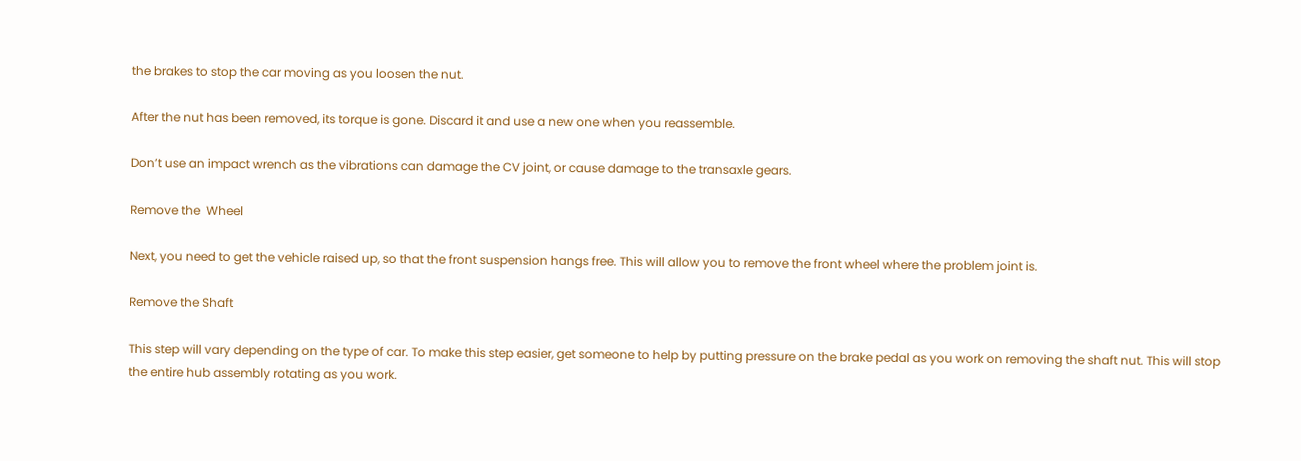the brakes to stop the car moving as you loosen the nut.

After the nut has been removed, its torque is gone. Discard it and use a new one when you reassemble.

Don’t use an impact wrench as the vibrations can damage the CV joint, or cause damage to the transaxle gears.

Remove the  Wheel

Next, you need to get the vehicle raised up, so that the front suspension hangs free. This will allow you to remove the front wheel where the problem joint is.

Remove the Shaft

This step will vary depending on the type of car. To make this step easier, get someone to help by putting pressure on the brake pedal as you work on removing the shaft nut. This will stop the entire hub assembly rotating as you work.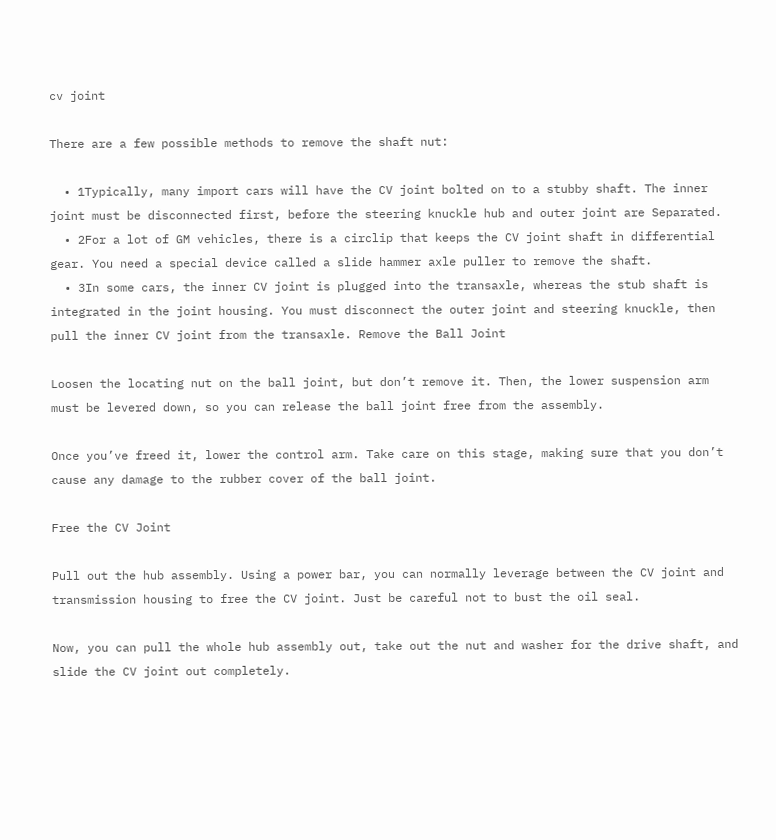cv joint

There are a few possible methods to remove the shaft nut:

  • 1Typically, many import cars will have the CV joint bolted on to a stubby shaft. The inner joint must be disconnected first, before the steering knuckle hub and outer joint are Separated.
  • 2For a lot of GM vehicles, there is a circlip that keeps the CV joint shaft in differential gear. You need a special device called a slide hammer axle puller to remove the shaft.
  • 3In some cars, the inner CV joint is plugged into the transaxle, whereas the stub shaft is integrated in the joint housing. You must disconnect the outer joint and steering knuckle, then pull the inner CV joint from the transaxle. Remove the Ball Joint

Loosen the locating nut on the ball joint, but don’t remove it. Then, the lower suspension arm must be levered down, so you can release the ball joint free from the assembly.

Once you’ve freed it, lower the control arm. Take care on this stage, making sure that you don’t cause any damage to the rubber cover of the ball joint.

Free the CV Joint

Pull out the hub assembly. Using a power bar, you can normally leverage between the CV joint and transmission housing to free the CV joint. Just be careful not to bust the oil seal.

Now, you can pull the whole hub assembly out, take out the nut and washer for the drive shaft, and slide the CV joint out completely.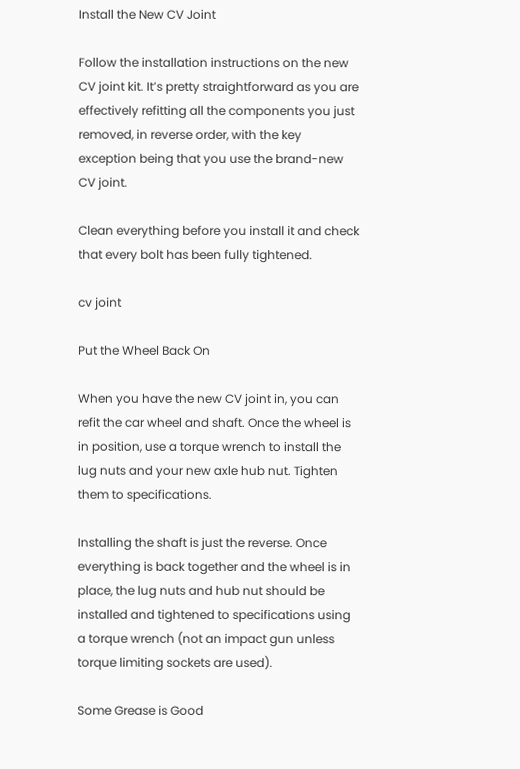Install the New CV Joint

Follow the installation instructions on the new CV joint kit. It’s pretty straightforward as you are effectively refitting all the components you just removed, in reverse order, with the key exception being that you use the brand-new CV joint.

Clean everything before you install it and check that every bolt has been fully tightened.

cv joint

Put the Wheel Back On

When you have the new CV joint in, you can refit the car wheel and shaft. Once the wheel is in position, use a torque wrench to install the lug nuts and your new axle hub nut. Tighten them to specifications.

Installing the shaft is just the reverse. Once everything is back together and the wheel is in place, the lug nuts and hub nut should be installed and tightened to specifications using a torque wrench (not an impact gun unless torque limiting sockets are used).

Some Grease is Good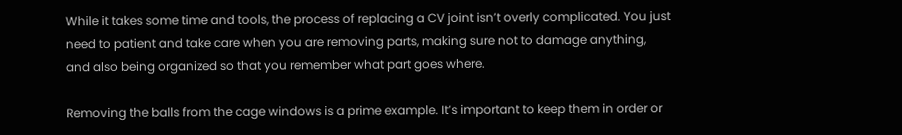While it takes some time and tools, the process of replacing a CV joint isn’t overly complicated. You just need to patient and take care when you are removing parts, making sure not to damage anything, and also being organized so that you remember what part goes where.

Removing the balls from the cage windows is a prime example. It’s important to keep them in order or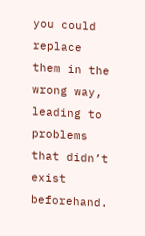you could replace them in the wrong way, leading to problems that didn’t exist beforehand.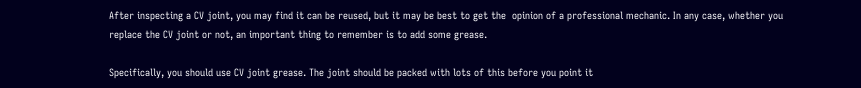After inspecting a CV joint, you may find it can be reused, but it may be best to get the  opinion of a professional mechanic. In any case, whether you replace the CV joint or not, an important thing to remember is to add some grease.

Specifically, you should use CV joint grease. The joint should be packed with lots of this before you point it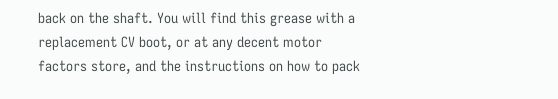back on the shaft. You will find this grease with a replacement CV boot, or at any decent motor factors store, and the instructions on how to pack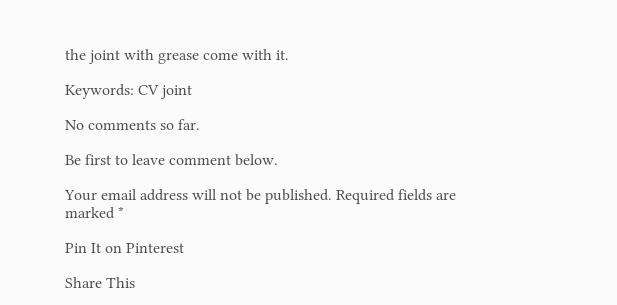the joint with grease come with it.

Keywords: CV joint

No comments so far.

Be first to leave comment below.

Your email address will not be published. Required fields are marked *

Pin It on Pinterest

Share This